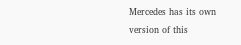Mercedes has its own version of this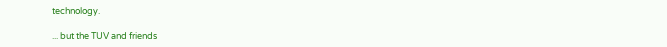technology.

... but the TUV and friends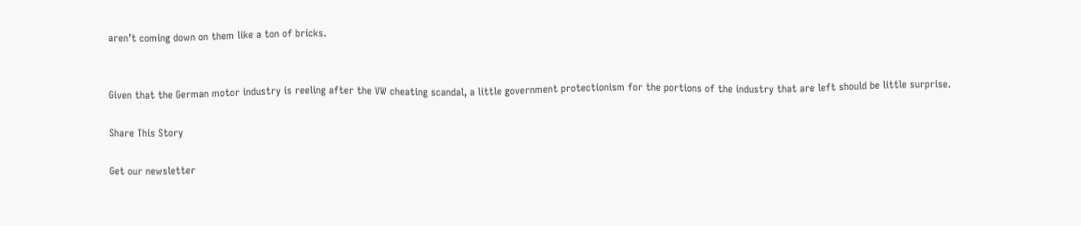aren’t coming down on them like a ton of bricks.


Given that the German motor industry is reeling after the VW cheating scandal, a little government protectionism for the portions of the industry that are left should be little surprise.

Share This Story

Get our newsletter